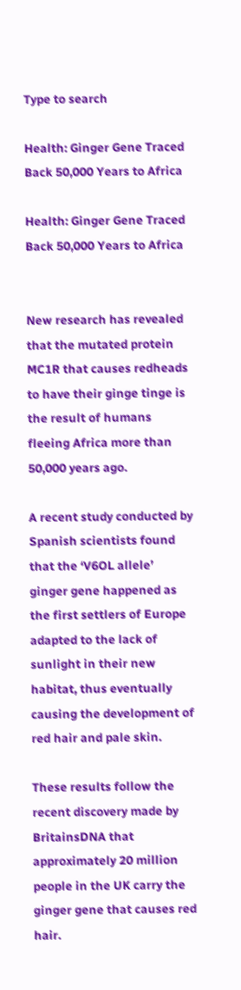Type to search

Health: Ginger Gene Traced Back 50,000 Years to Africa

Health: Ginger Gene Traced Back 50,000 Years to Africa


New research has revealed that the mutated protein MC1R that causes redheads to have their ginge tinge is the result of humans fleeing Africa more than 50,000 years ago.

A recent study conducted by Spanish scientists found that the ‘V6OL allele’ ginger gene happened as the first settlers of Europe adapted to the lack of sunlight in their new habitat, thus eventually causing the development of red hair and pale skin.

These results follow the recent discovery made by BritainsDNA that approximately 20 million people in the UK carry the ginger gene that causes red hair.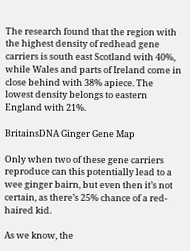The research found that the region with the highest density of redhead gene carriers is south east Scotland with 40%, while Wales and parts of Ireland come in close behind with 38% apiece. The lowest density belongs to eastern England with 21%.

BritainsDNA Ginger Gene Map

Only when two of these gene carriers reproduce can this potentially lead to a wee ginger bairn, but even then it’s not certain, as there’s 25% chance of a red-haired kid.

As we know, the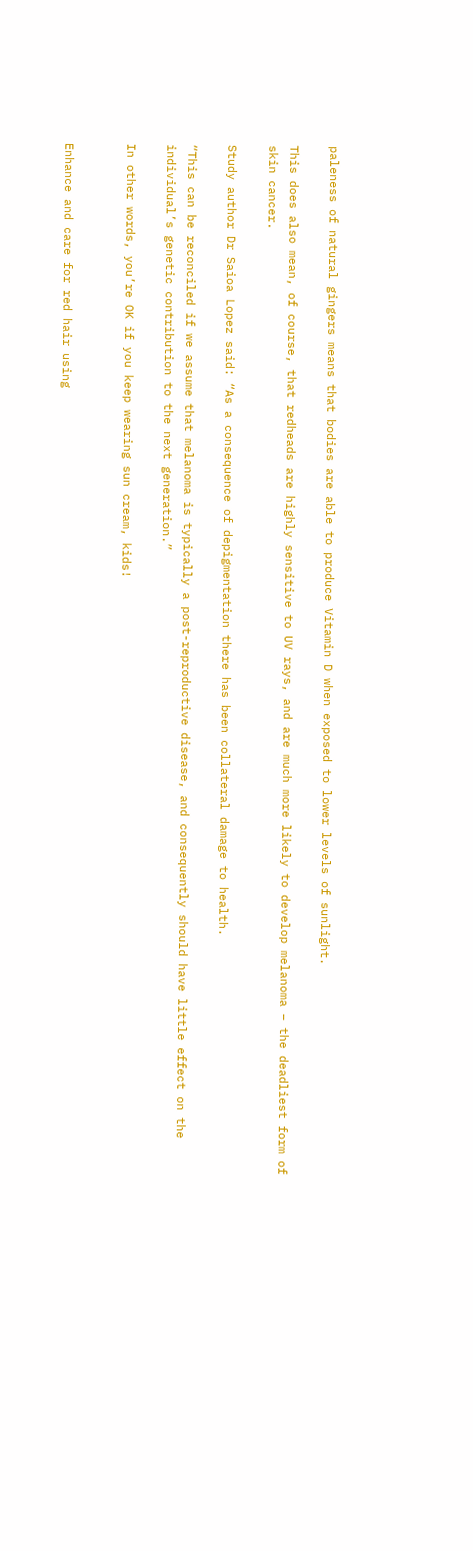paleness of natural gingers means that bodies are able to produce Vitamin D when exposed to lower levels of sunlight.

This does also mean, of course, that redheads are highly sensitive to UV rays, and are much more likely to develop melanoma – the deadliest form of skin cancer.

Study author Dr Saioa Lopez said: “As a consequence of depigmentation there has been collateral damage to health.

“This can be reconciled if we assume that melanoma is typically a post-reproductive disease, and consequently should have little effect on the individual’s genetic contribution to the next generation.”

In other words, you’re OK if you keep wearing sun cream, kids!


Enhance and care for red hair using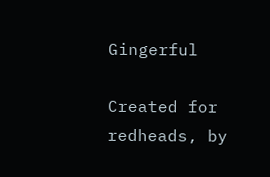Gingerful

Created for redheads, by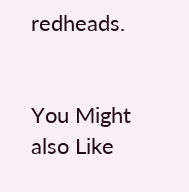redheads.


You Might also Like